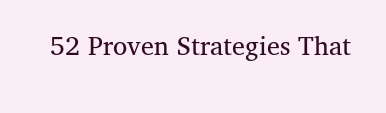52 Proven Strategies That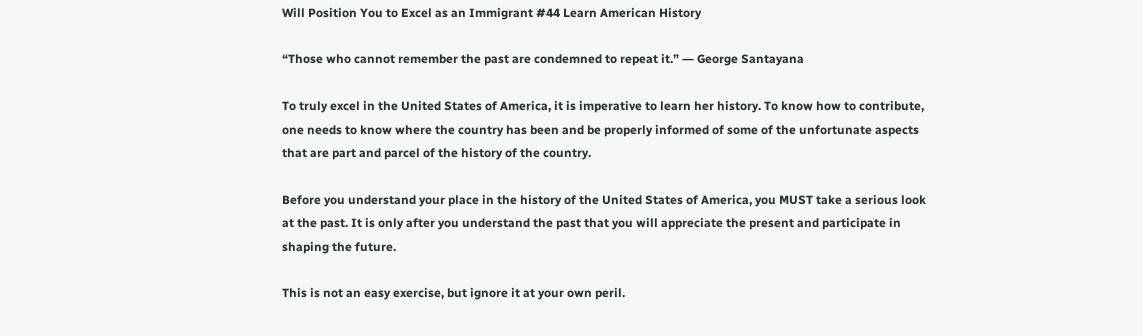Will Position You to Excel as an Immigrant #44 Learn American History

“Those who cannot remember the past are condemned to repeat it.” ― George Santayana

To truly excel in the United States of America, it is imperative to learn her history. To know how to contribute, one needs to know where the country has been and be properly informed of some of the unfortunate aspects that are part and parcel of the history of the country.

Before you understand your place in the history of the United States of America, you MUST take a serious look at the past. It is only after you understand the past that you will appreciate the present and participate in shaping the future.

This is not an easy exercise, but ignore it at your own peril.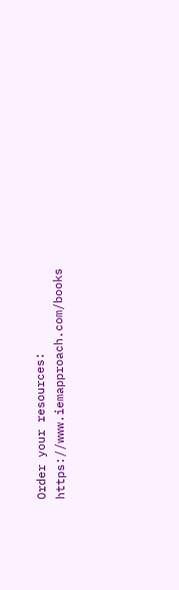Order your resources: https://www.iemapproach.com/books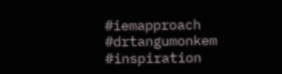#iemapproach #drtangumonkem #inspiration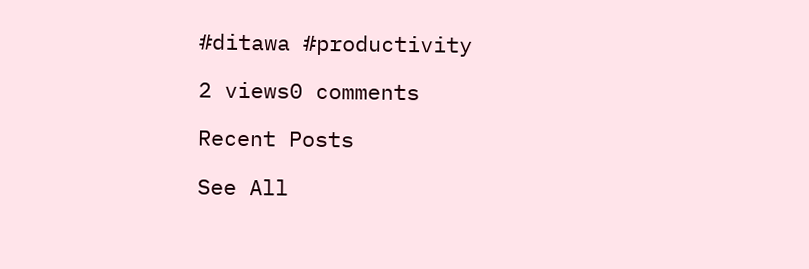#ditawa #productivity

2 views0 comments

Recent Posts

See All